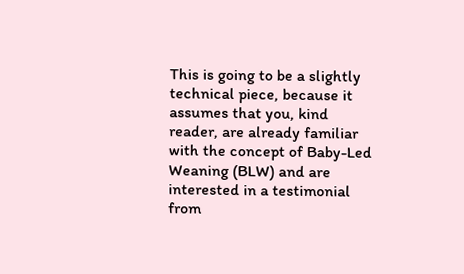This is going to be a slightly technical piece, because it assumes that you, kind reader, are already familiar with the concept of Baby-Led Weaning (BLW) and are interested in a testimonial from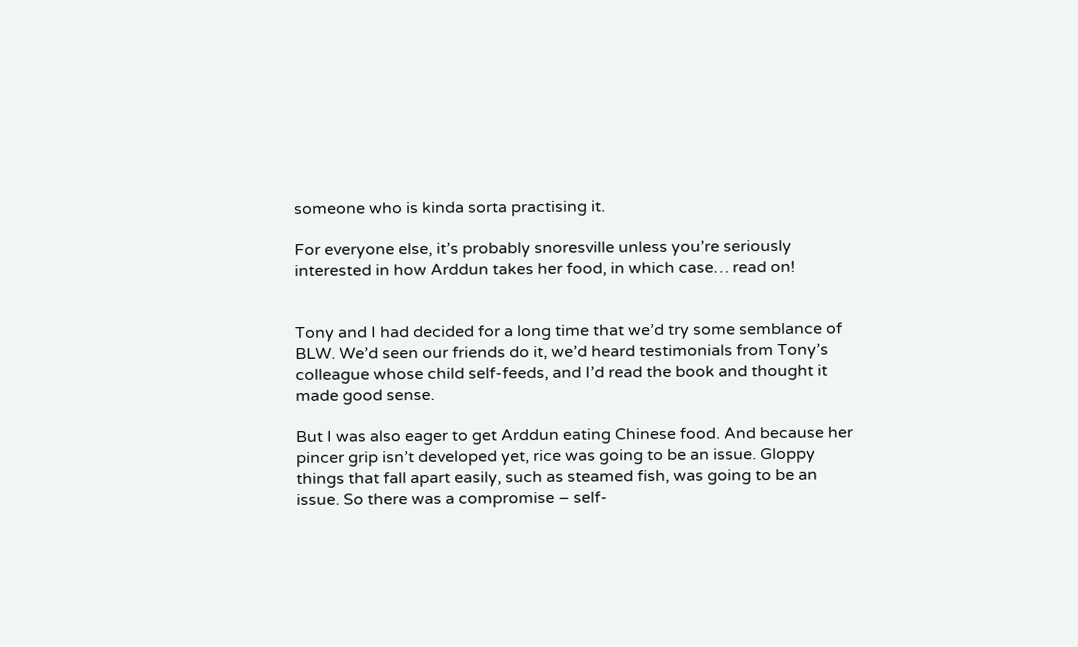someone who is kinda sorta practising it.

For everyone else, it’s probably snoresville unless you’re seriously interested in how Arddun takes her food, in which case… read on!


Tony and I had decided for a long time that we’d try some semblance of BLW. We’d seen our friends do it, we’d heard testimonials from Tony’s colleague whose child self-feeds, and I’d read the book and thought it made good sense.

But I was also eager to get Arddun eating Chinese food. And because her pincer grip isn’t developed yet, rice was going to be an issue. Gloppy things that fall apart easily, such as steamed fish, was going to be an issue. So there was a compromise – self-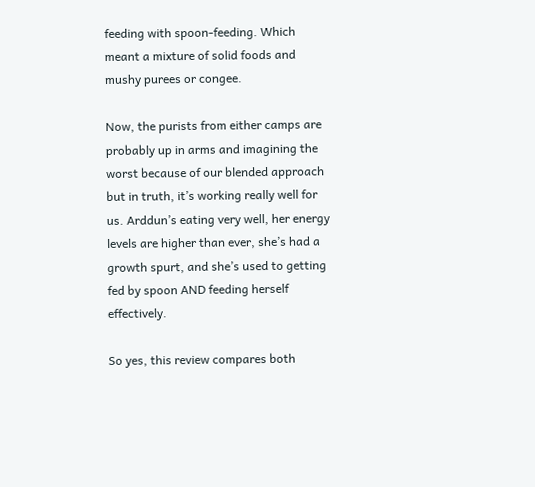feeding with spoon-feeding. Which meant a mixture of solid foods and mushy purees or congee.

Now, the purists from either camps are probably up in arms and imagining the worst because of our blended approach but in truth, it’s working really well for us. Arddun’s eating very well, her energy levels are higher than ever, she’s had a growth spurt, and she’s used to getting fed by spoon AND feeding herself effectively.

So yes, this review compares both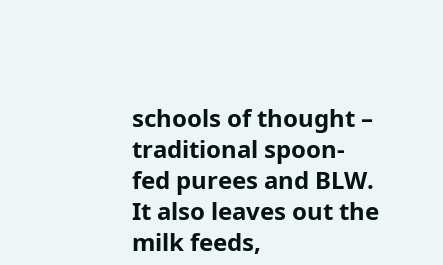schools of thought – traditional spoon-fed purees and BLW. It also leaves out the milk feeds,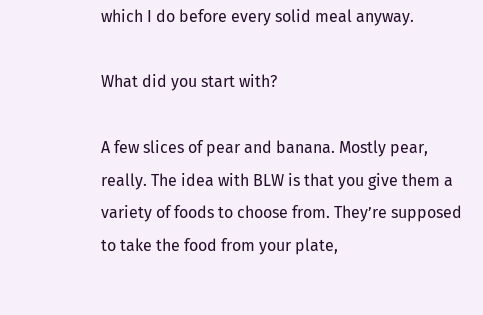which I do before every solid meal anyway.

What did you start with?

A few slices of pear and banana. Mostly pear, really. The idea with BLW is that you give them a variety of foods to choose from. They’re supposed to take the food from your plate,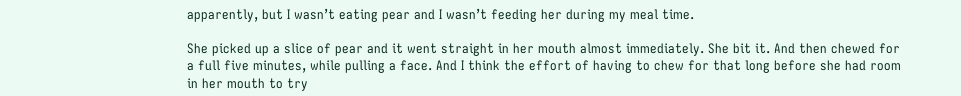apparently, but I wasn’t eating pear and I wasn’t feeding her during my meal time.

She picked up a slice of pear and it went straight in her mouth almost immediately. She bit it. And then chewed for a full five minutes, while pulling a face. And I think the effort of having to chew for that long before she had room in her mouth to try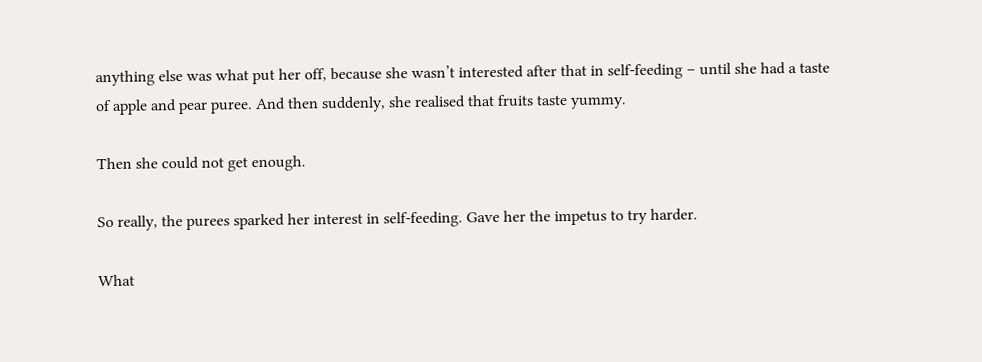anything else was what put her off, because she wasn’t interested after that in self-feeding – until she had a taste of apple and pear puree. And then suddenly, she realised that fruits taste yummy.

Then she could not get enough.

So really, the purees sparked her interest in self-feeding. Gave her the impetus to try harder.

What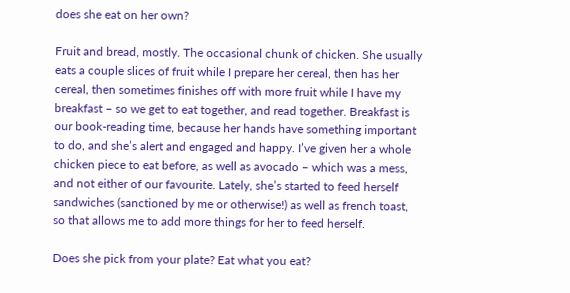does she eat on her own?

Fruit and bread, mostly. The occasional chunk of chicken. She usually eats a couple slices of fruit while I prepare her cereal, then has her cereal, then sometimes finishes off with more fruit while I have my breakfast – so we get to eat together, and read together. Breakfast is our book-reading time, because her hands have something important to do, and she’s alert and engaged and happy. I’ve given her a whole chicken piece to eat before, as well as avocado – which was a mess, and not either of our favourite. Lately, she’s started to feed herself sandwiches (sanctioned by me or otherwise!) as well as french toast, so that allows me to add more things for her to feed herself.

Does she pick from your plate? Eat what you eat?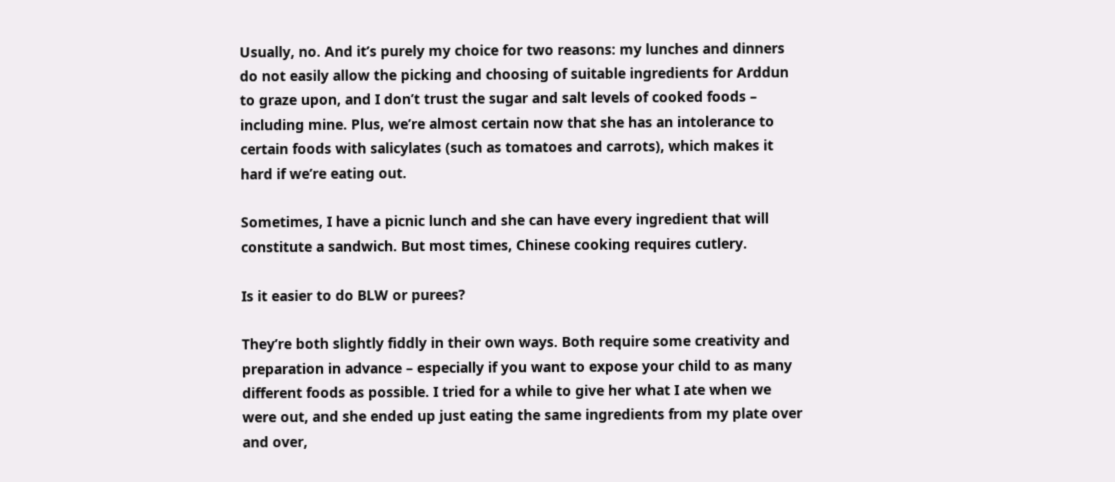Usually, no. And it’s purely my choice for two reasons: my lunches and dinners do not easily allow the picking and choosing of suitable ingredients for Arddun to graze upon, and I don’t trust the sugar and salt levels of cooked foods – including mine. Plus, we’re almost certain now that she has an intolerance to certain foods with salicylates (such as tomatoes and carrots), which makes it hard if we’re eating out.

Sometimes, I have a picnic lunch and she can have every ingredient that will constitute a sandwich. But most times, Chinese cooking requires cutlery.

Is it easier to do BLW or purees?

They’re both slightly fiddly in their own ways. Both require some creativity and preparation in advance – especially if you want to expose your child to as many different foods as possible. I tried for a while to give her what I ate when we were out, and she ended up just eating the same ingredients from my plate over and over,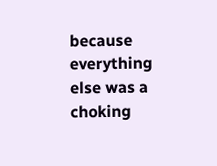because everything else was a choking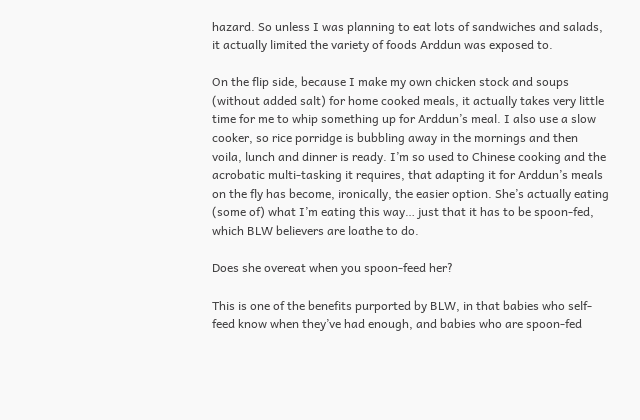hazard. So unless I was planning to eat lots of sandwiches and salads, it actually limited the variety of foods Arddun was exposed to.

On the flip side, because I make my own chicken stock and soups (without added salt) for home cooked meals, it actually takes very little time for me to whip something up for Arddun’s meal. I also use a slow cooker, so rice porridge is bubbling away in the mornings and then voila, lunch and dinner is ready. I’m so used to Chinese cooking and the acrobatic multi-tasking it requires, that adapting it for Arddun’s meals on the fly has become, ironically, the easier option. She’s actually eating (some of) what I’m eating this way… just that it has to be spoon-fed, which BLW believers are loathe to do.

Does she overeat when you spoon-feed her?

This is one of the benefits purported by BLW, in that babies who self-feed know when they’ve had enough, and babies who are spoon-fed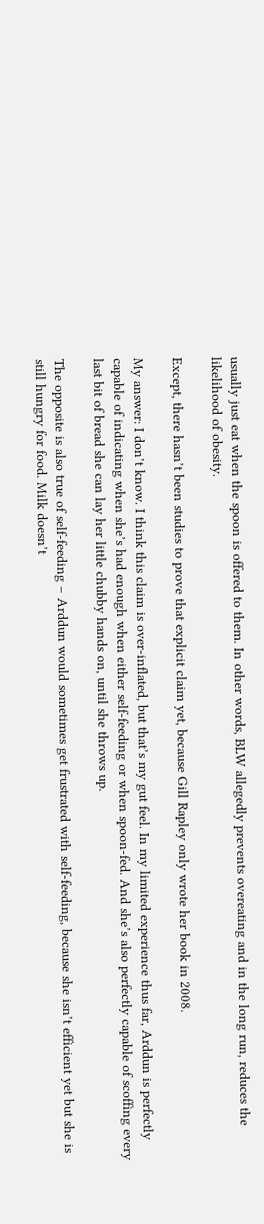usually just eat when the spoon is offered to them. In other words, BLW allegedly prevents overeating and in the long run, reduces the likelihood of obesity.

Except, there hasn’t been studies to prove that explicit claim yet, because Gill Rapley only wrote her book in 2008.

My answer: I don’t know. I think this claim is over-inflated, but that’s my gut feel. In my limited experience thus far, Arddun is perfectly capable of indicating when she’s had enough when either self-feeding or when spoon-fed. And she’s also perfectly capable of scoffing every last bit of bread she can lay her little chubby hands on, until she throws up.

The opposite is also true of self-feeding – Arddun would sometimes get frustrated with self-feeding, because she isn’t efficient yet but she is still hungry for food. Milk doesn’t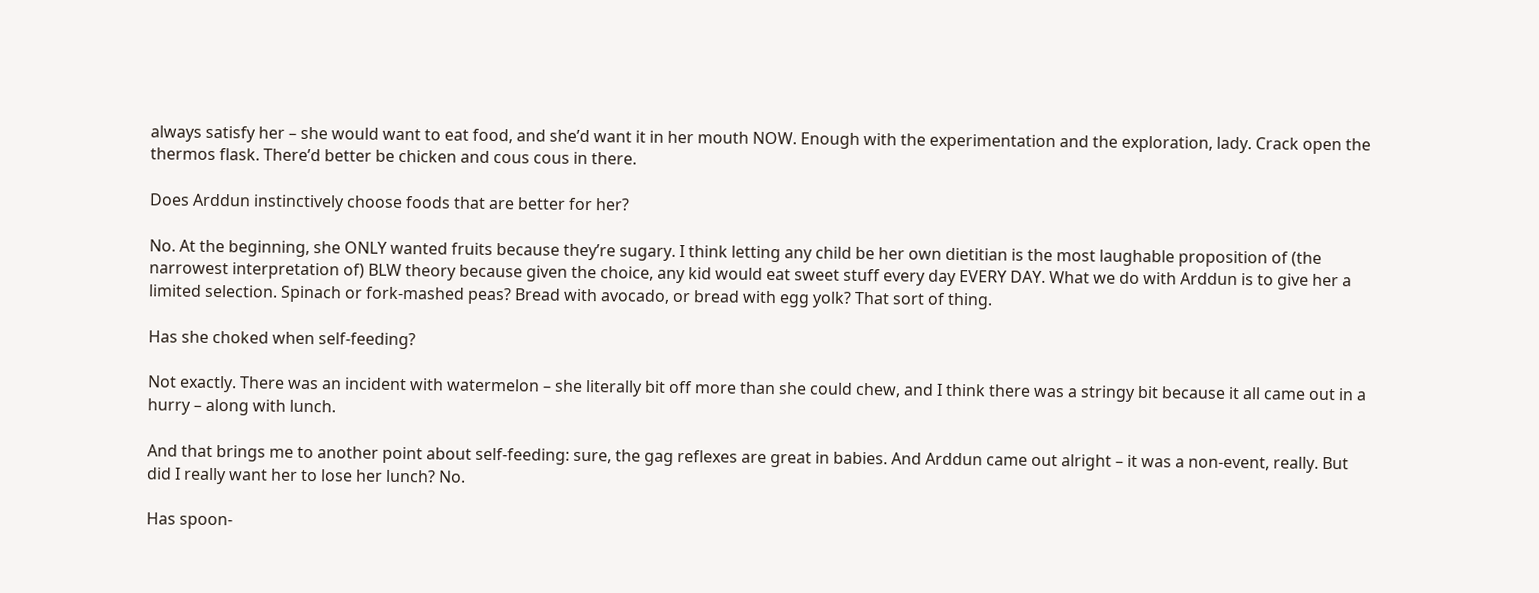always satisfy her – she would want to eat food, and she’d want it in her mouth NOW. Enough with the experimentation and the exploration, lady. Crack open the thermos flask. There’d better be chicken and cous cous in there.

Does Arddun instinctively choose foods that are better for her?

No. At the beginning, she ONLY wanted fruits because they’re sugary. I think letting any child be her own dietitian is the most laughable proposition of (the narrowest interpretation of) BLW theory because given the choice, any kid would eat sweet stuff every day EVERY DAY. What we do with Arddun is to give her a limited selection. Spinach or fork-mashed peas? Bread with avocado, or bread with egg yolk? That sort of thing.

Has she choked when self-feeding?

Not exactly. There was an incident with watermelon – she literally bit off more than she could chew, and I think there was a stringy bit because it all came out in a hurry – along with lunch.

And that brings me to another point about self-feeding: sure, the gag reflexes are great in babies. And Arddun came out alright – it was a non-event, really. But did I really want her to lose her lunch? No.

Has spoon-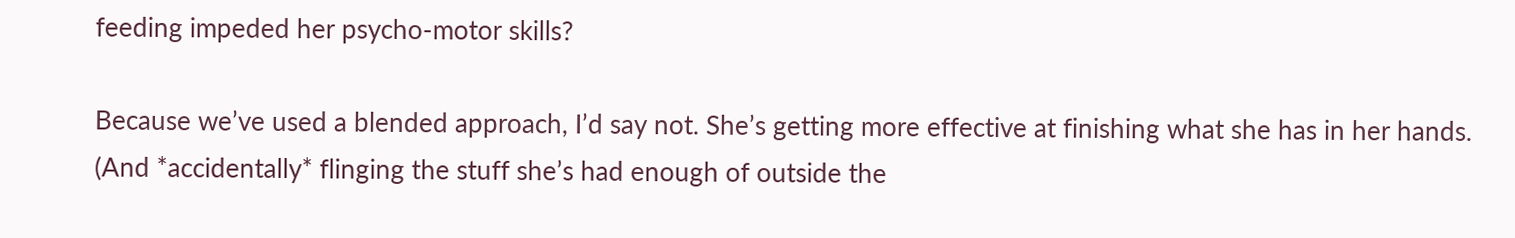feeding impeded her psycho-motor skills?

Because we’ve used a blended approach, I’d say not. She’s getting more effective at finishing what she has in her hands. (And *accidentally* flinging the stuff she’s had enough of outside the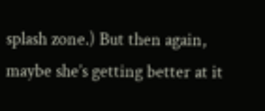splash zone.) But then again, maybe she’s getting better at it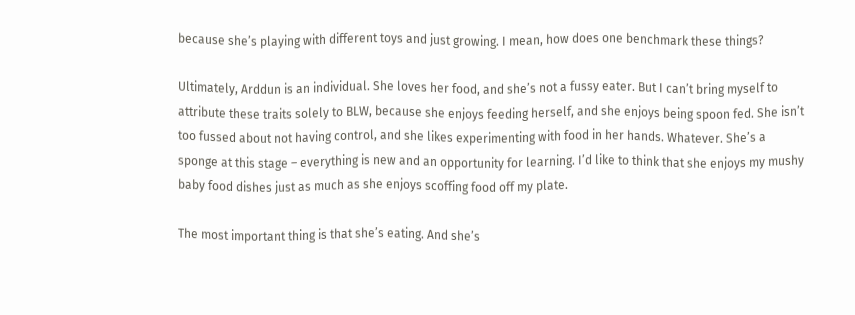because she’s playing with different toys and just growing. I mean, how does one benchmark these things?

Ultimately, Arddun is an individual. She loves her food, and she’s not a fussy eater. But I can’t bring myself to attribute these traits solely to BLW, because she enjoys feeding herself, and she enjoys being spoon fed. She isn’t too fussed about not having control, and she likes experimenting with food in her hands. Whatever. She’s a sponge at this stage – everything is new and an opportunity for learning. I’d like to think that she enjoys my mushy baby food dishes just as much as she enjoys scoffing food off my plate.

The most important thing is that she’s eating. And she’s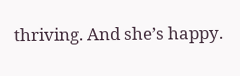thriving. And she’s happy.